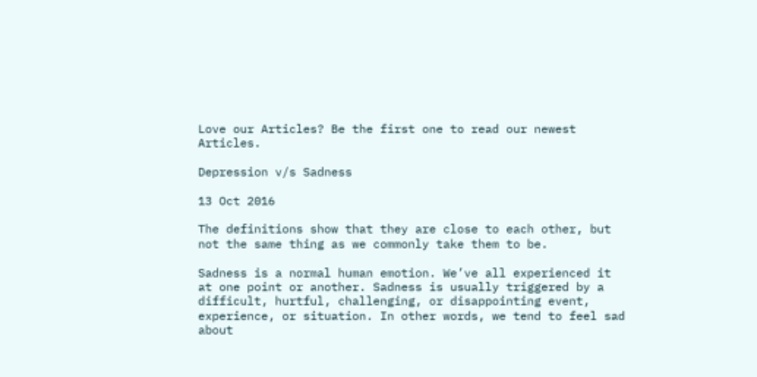Love our Articles? Be the first one to read our newest Articles.

Depression v/s Sadness

13 Oct 2016

The definitions show that they are close to each other, but not the same thing as we commonly take them to be.

Sadness is a normal human emotion. We’ve all experienced it at one point or another. Sadness is usually triggered by a difficult, hurtful, challenging, or disappointing event, experience, or situation. In other words, we tend to feel sad about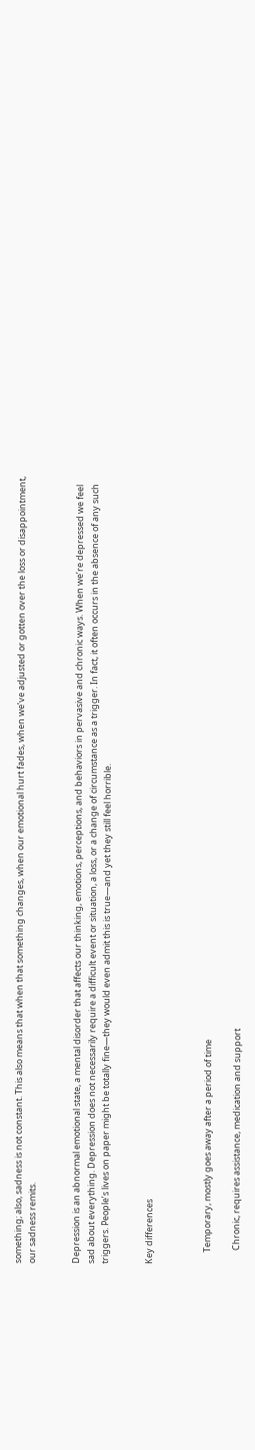something; also, sadness is not constant. This also means that when that something changes, when our emotional hurt fades, when we’ve adjusted or gotten over the loss or disappointment, our sadness remits.


Depression is an abnormal emotional state, a mental disorder that affects our thinking, emotions, perceptions, and behaviors in pervasive and chronic ways. When we’re depressed we feel sad about everything. Depression does not necessarily require a difficult event or situation, a loss, or a change of circumstance as a trigger. In fact, it often occurs in the absence of any such triggers. People’s lives on paper might be totally fine—they would even admit this is true—and yet they still feel horrible.


Key differences



      Temporary, mostly goes away after a period of time

       Chronic, requires assistance, medication and support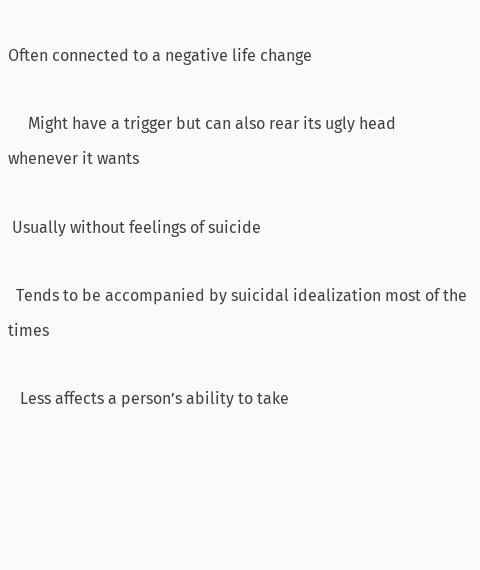Often connected to a negative life change

     Might have a trigger but can also rear its ugly head whenever it wants

 Usually without feelings of suicide

  Tends to be accompanied by suicidal idealization most of the times

   Less affects a person’s ability to take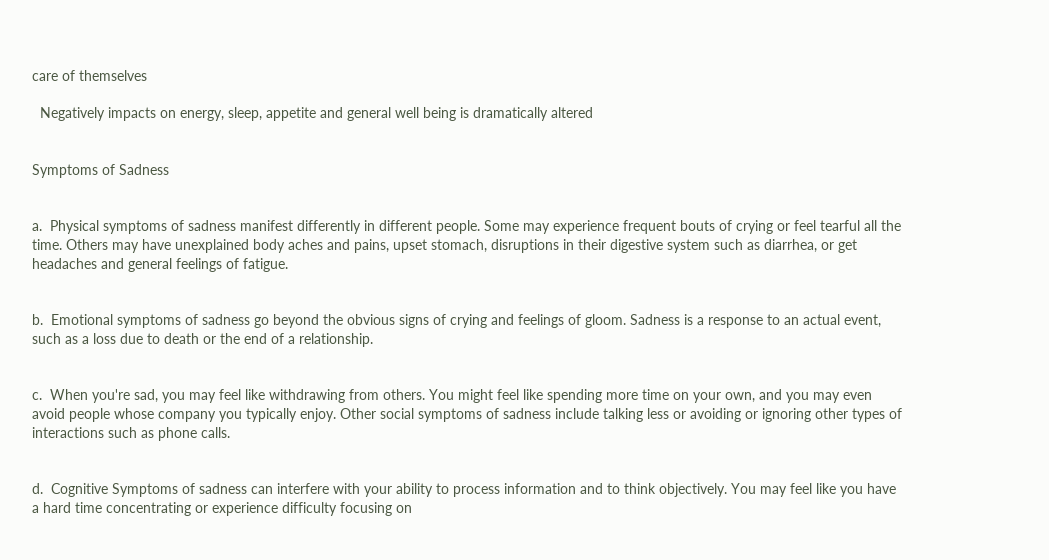care of themselves

  Negatively impacts on energy, sleep, appetite and general well being is dramatically altered


Symptoms of Sadness


a.  Physical symptoms of sadness manifest differently in different people. Some may experience frequent bouts of crying or feel tearful all the time. Others may have unexplained body aches and pains, upset stomach, disruptions in their digestive system such as diarrhea, or get headaches and general feelings of fatigue.


b.  Emotional symptoms of sadness go beyond the obvious signs of crying and feelings of gloom. Sadness is a response to an actual event, such as a loss due to death or the end of a relationship.


c.  When you're sad, you may feel like withdrawing from others. You might feel like spending more time on your own, and you may even avoid people whose company you typically enjoy. Other social symptoms of sadness include talking less or avoiding or ignoring other types of interactions such as phone calls.


d.  Cognitive Symptoms of sadness can interfere with your ability to process information and to think objectively. You may feel like you have a hard time concentrating or experience difficulty focusing on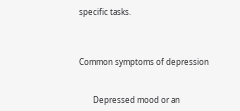specific tasks.



Common symptoms of depression


       Depressed mood or an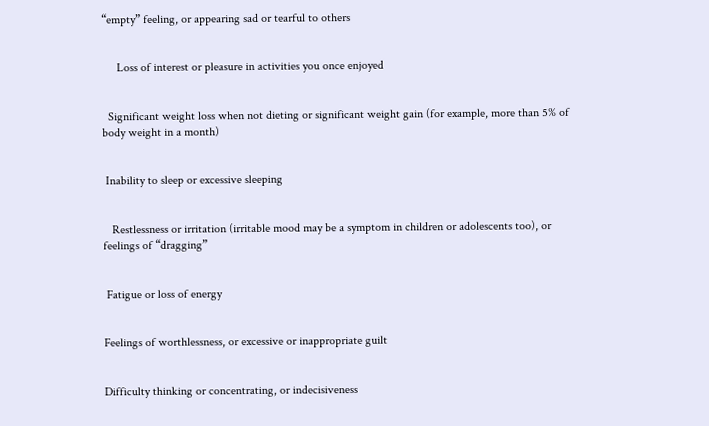“empty” feeling, or appearing sad or tearful to others


     Loss of interest or pleasure in activities you once enjoyed


  Significant weight loss when not dieting or significant weight gain (for example, more than 5% of body weight in a month)


 Inability to sleep or excessive sleeping


   Restlessness or irritation (irritable mood may be a symptom in children or adolescents too), or feelings of “dragging”


 Fatigue or loss of energy


Feelings of worthlessness, or excessive or inappropriate guilt


Difficulty thinking or concentrating, or indecisiveness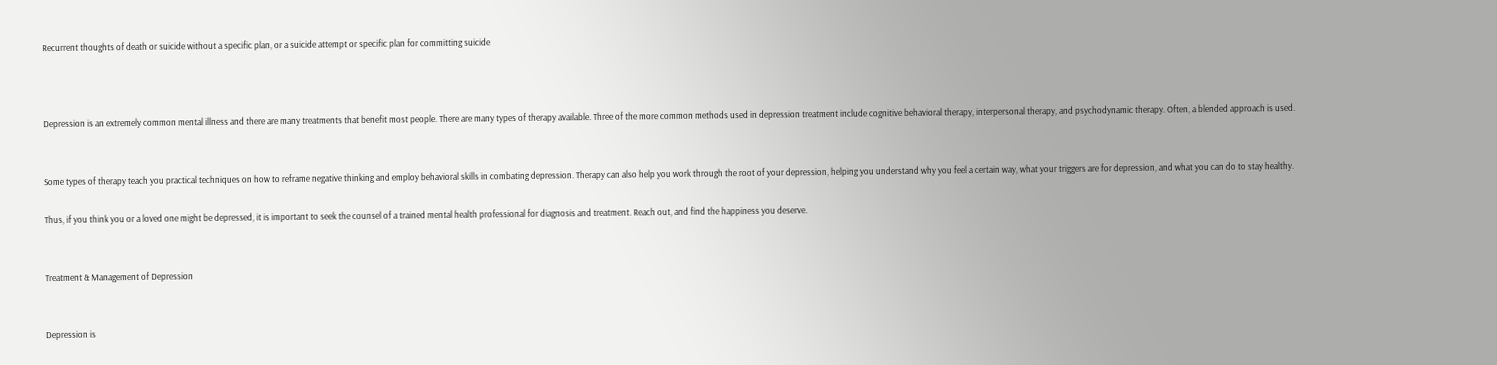Recurrent thoughts of death or suicide without a specific plan, or a suicide attempt or specific plan for committing suicide



Depression is an extremely common mental illness and there are many treatments that benefit most people. There are many types of therapy available. Three of the more common methods used in depression treatment include cognitive behavioral therapy, interpersonal therapy, and psychodynamic therapy. Often, a blended approach is used.


Some types of therapy teach you practical techniques on how to reframe negative thinking and employ behavioral skills in combating depression. Therapy can also help you work through the root of your depression, helping you understand why you feel a certain way, what your triggers are for depression, and what you can do to stay healthy.

Thus, if you think you or a loved one might be depressed, it is important to seek the counsel of a trained mental health professional for diagnosis and treatment. Reach out, and find the happiness you deserve.


Treatment & Management of Depression


Depression is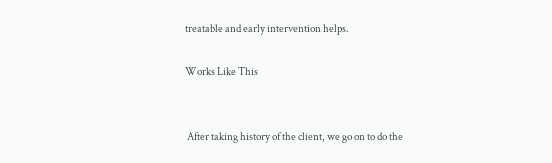treatable and early intervention helps.

Works Like This


 After taking history of the client, we go on to do the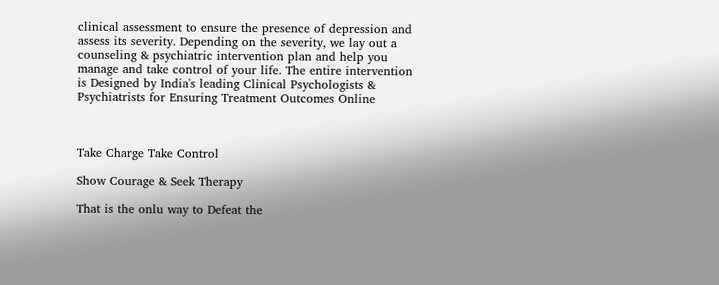clinical assessment to ensure the presence of depression and assess its severity. Depending on the severity, we lay out a counseling & psychiatric intervention plan and help you manage and take control of your life. The entire intervention is Designed by India's leading Clinical Psychologists & Psychiatrists for Ensuring Treatment Outcomes Online



Take Charge Take Control

Show Courage & Seek Therapy

That is the onlu way to Defeat the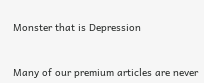Monster that is Depression


Many of our premium articles are never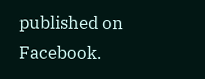published on Facebook.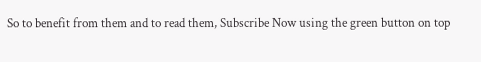So to benefit from them and to read them, Subscribe Now using the green button on top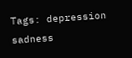Tags: depression sadness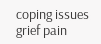coping issues grief pain